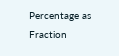Percentage as Fraction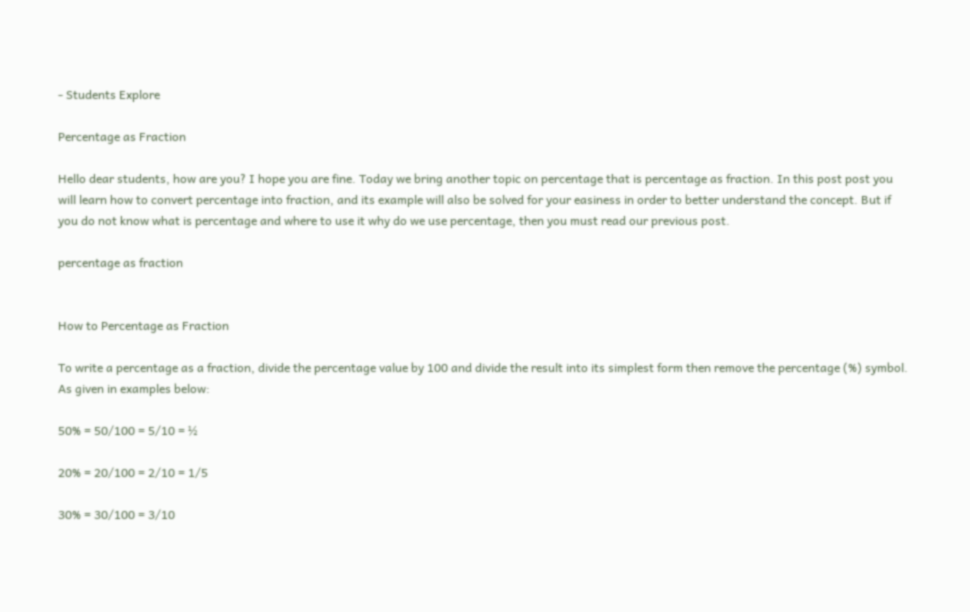- Students Explore

Percentage as Fraction

Hello dear students, how are you? I hope you are fine. Today we bring another topic on percentage that is percentage as fraction. In this post post you will learn how to convert percentage into fraction, and its example will also be solved for your easiness in order to better understand the concept. But if you do not know what is percentage and where to use it why do we use percentage, then you must read our previous post.

percentage as fraction


How to Percentage as Fraction

To write a percentage as a fraction, divide the percentage value by 100 and divide the result into its simplest form then remove the percentage (%) symbol. As given in examples below:

50% = 50/100 = 5/10 = ½

20% = 20/100 = 2/10 = 1/5

30% = 30/100 = 3/10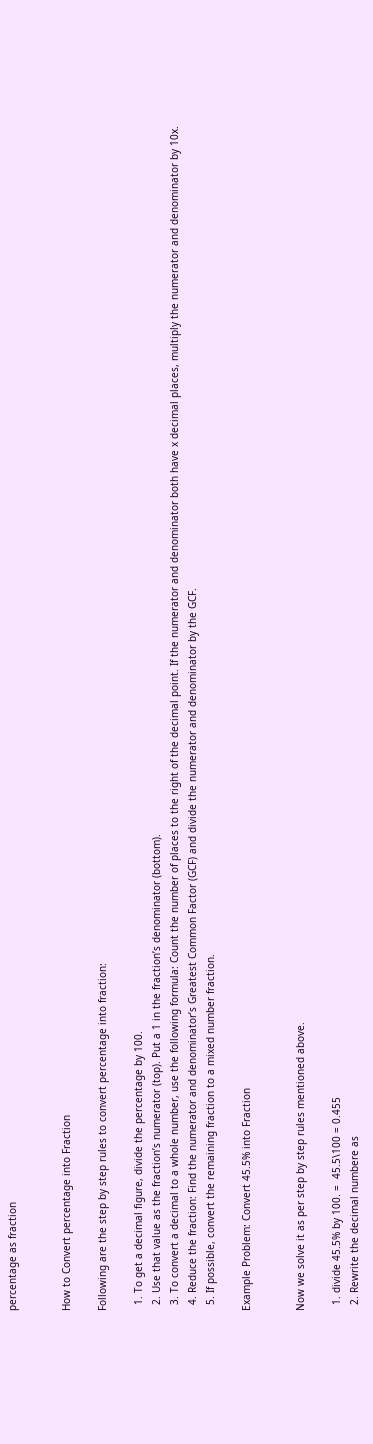percentage as fraction


How to Convert percentage into Fraction

Following are the step by step rules to convert percentage into fraction:

  1. To get a decimal figure, divide the percentage by 100.
  2. Use that value as the fraction’s numerator (top). Put a 1 in the fraction’s denominator (bottom).
  3. To convert a decimal to a whole number, use the following formula: Count the number of places to the right of the decimal point. If the numerator and denominator both have x decimal places, multiply the numerator and denominator by 10x.
  4. Reduce the fraction: Find the numerator and denominator’s Greatest Common Factor (GCF) and divide the numerator and denominator by the GCF.
  5. If possible, convert the remaining fraction to a mixed number fraction.

Example Problem: Convert 45.5% into Fraction


Now we solve it as per step by step rules mentioned above.

  1. divide 45.5% by 100. =  45.5\100 = 0.455
  2. Rewrite the decimal numbere as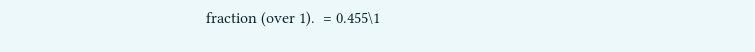fraction (over 1).  = 0.455\1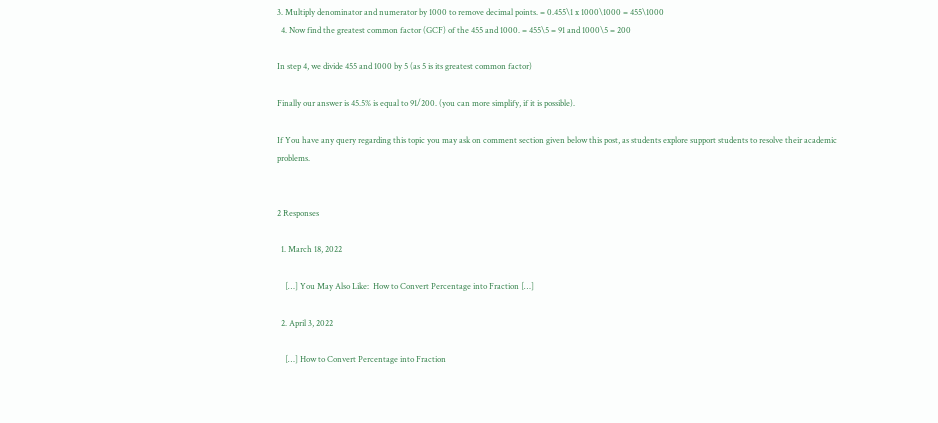3. Multiply denominator and numerator by 1000 to remove decimal points. = 0.455\1 x 1000\1000 = 455\1000
  4. Now find the greatest common factor (GCF) of the 455 and 1000. = 455\5 = 91 and 1000\5 = 200

In step 4, we divide 455 and 1000 by 5 (as 5 is its greatest common factor)

Finally our answer is 45.5% is equal to 91/200. (you can more simplify, if it is possible).

If You have any query regarding this topic you may ask on comment section given below this post, as students explore support students to resolve their academic problems.


2 Responses

  1. March 18, 2022

    […] You May Also Like:  How to Convert Percentage into Fraction […]

  2. April 3, 2022

    […] How to Convert Percentage into Fraction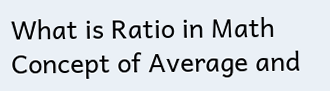What is Ratio in Math Concept of Average and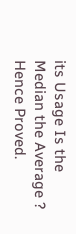its Usage Is the Median the Average ? Hence Proved.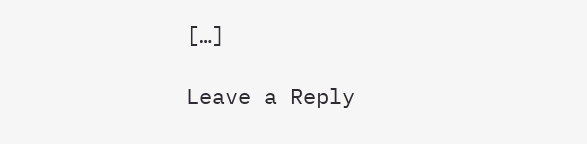[…]

Leave a Reply